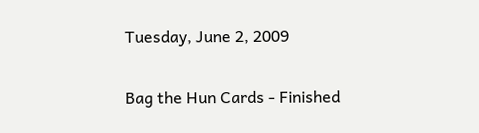Tuesday, June 2, 2009

Bag the Hun Cards - Finished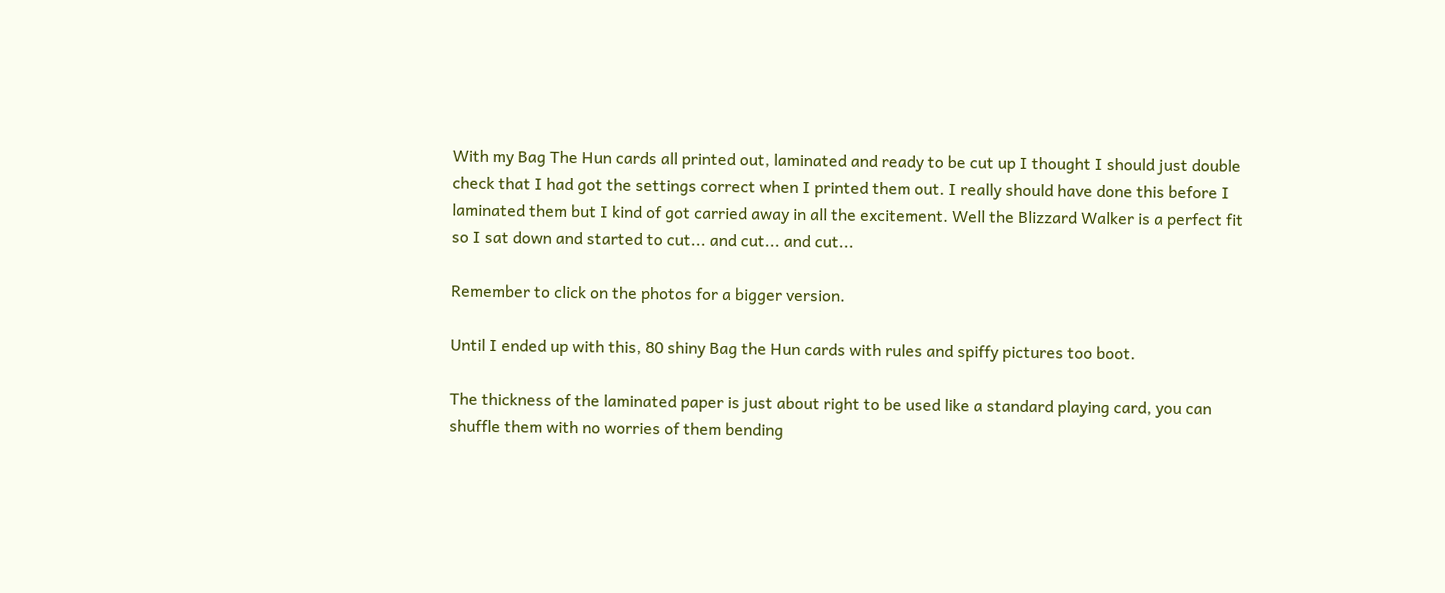With my Bag The Hun cards all printed out, laminated and ready to be cut up I thought I should just double check that I had got the settings correct when I printed them out. I really should have done this before I laminated them but I kind of got carried away in all the excitement. Well the Blizzard Walker is a perfect fit so I sat down and started to cut... and cut... and cut...

Remember to click on the photos for a bigger version.

Until I ended up with this, 80 shiny Bag the Hun cards with rules and spiffy pictures too boot.

The thickness of the laminated paper is just about right to be used like a standard playing card, you can shuffle them with no worries of them bending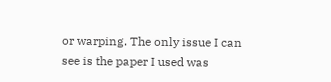or warping. The only issue I can see is the paper I used was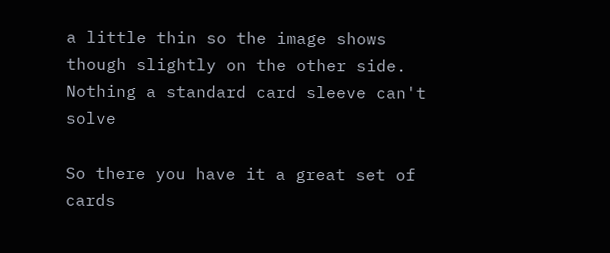a little thin so the image shows though slightly on the other side. Nothing a standard card sleeve can't solve

So there you have it a great set of cards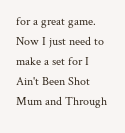for a great game. Now I just need to make a set for I Ain't Been Shot Mum and Through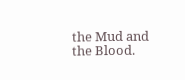the Mud and the Blood.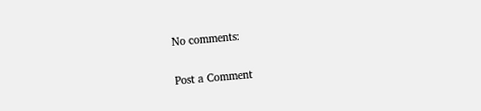No comments:

Post a Comment